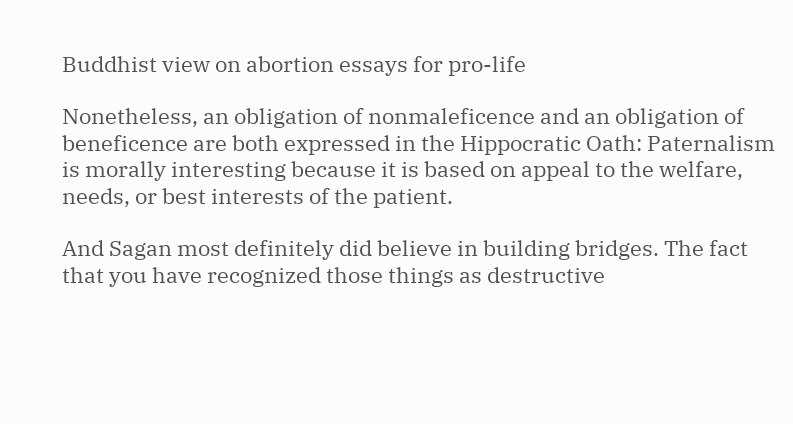Buddhist view on abortion essays for pro-life

Nonetheless, an obligation of nonmaleficence and an obligation of beneficence are both expressed in the Hippocratic Oath: Paternalism is morally interesting because it is based on appeal to the welfare, needs, or best interests of the patient.

And Sagan most definitely did believe in building bridges. The fact that you have recognized those things as destructive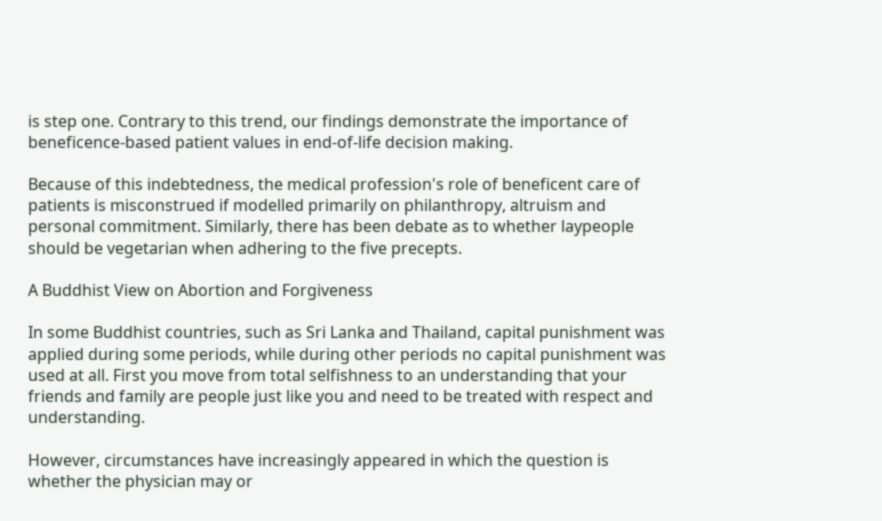is step one. Contrary to this trend, our findings demonstrate the importance of beneficence-based patient values in end-of-life decision making.

Because of this indebtedness, the medical profession's role of beneficent care of patients is misconstrued if modelled primarily on philanthropy, altruism and personal commitment. Similarly, there has been debate as to whether laypeople should be vegetarian when adhering to the five precepts.

A Buddhist View on Abortion and Forgiveness

In some Buddhist countries, such as Sri Lanka and Thailand, capital punishment was applied during some periods, while during other periods no capital punishment was used at all. First you move from total selfishness to an understanding that your friends and family are people just like you and need to be treated with respect and understanding.

However, circumstances have increasingly appeared in which the question is whether the physician may or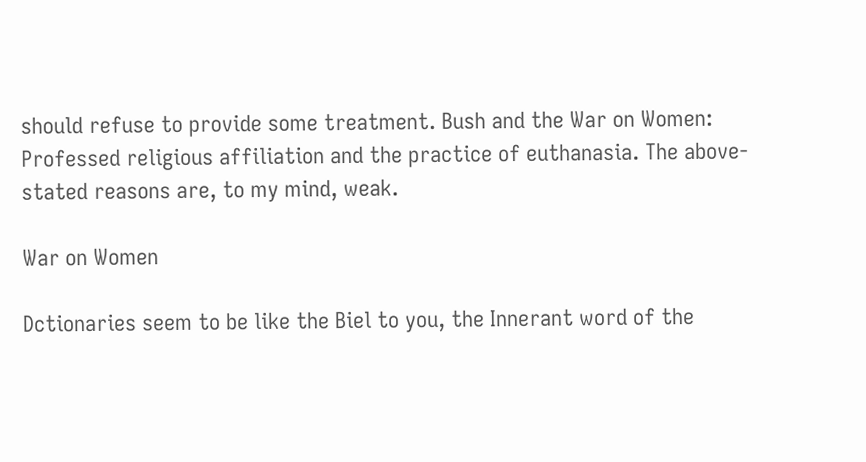should refuse to provide some treatment. Bush and the War on Women: Professed religious affiliation and the practice of euthanasia. The above-stated reasons are, to my mind, weak.

War on Women

Dctionaries seem to be like the Biel to you, the Innerant word of the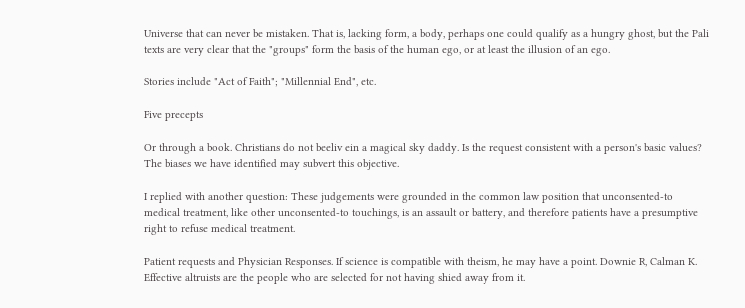Universe that can never be mistaken. That is, lacking form, a body, perhaps one could qualify as a hungry ghost, but the Pali texts are very clear that the "groups" form the basis of the human ego, or at least the illusion of an ego.

Stories include "Act of Faith"; "Millennial End", etc.

Five precepts

Or through a book. Christians do not beeliv ein a magical sky daddy. Is the request consistent with a person's basic values? The biases we have identified may subvert this objective.

I replied with another question: These judgements were grounded in the common law position that unconsented-to medical treatment, like other unconsented-to touchings, is an assault or battery, and therefore patients have a presumptive right to refuse medical treatment.

Patient requests and Physician Responses. If science is compatible with theism, he may have a point. Downie R, Calman K. Effective altruists are the people who are selected for not having shied away from it.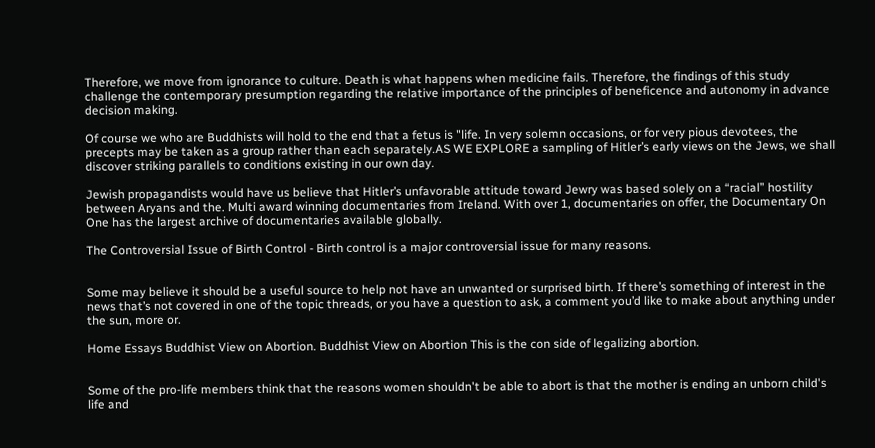Therefore, we move from ignorance to culture. Death is what happens when medicine fails. Therefore, the findings of this study challenge the contemporary presumption regarding the relative importance of the principles of beneficence and autonomy in advance decision making.

Of course we who are Buddhists will hold to the end that a fetus is "life. In very solemn occasions, or for very pious devotees, the precepts may be taken as a group rather than each separately.AS WE EXPLORE a sampling of Hitler’s early views on the Jews, we shall discover striking parallels to conditions existing in our own day.

Jewish propagandists would have us believe that Hitler’s unfavorable attitude toward Jewry was based solely on a “racial” hostility between Aryans and the. Multi award winning documentaries from Ireland. With over 1, documentaries on offer, the Documentary On One has the largest archive of documentaries available globally.

The Controversial Issue of Birth Control - Birth control is a major controversial issue for many reasons.


Some may believe it should be a useful source to help not have an unwanted or surprised birth. If there’s something of interest in the news that’s not covered in one of the topic threads, or you have a question to ask, a comment you’d like to make about anything under the sun, more or.

Home Essays Buddhist View on Abortion. Buddhist View on Abortion This is the con side of legalizing abortion.


Some of the pro-life members think that the reasons women shouldn't be able to abort is that the mother is ending an unborn child's life and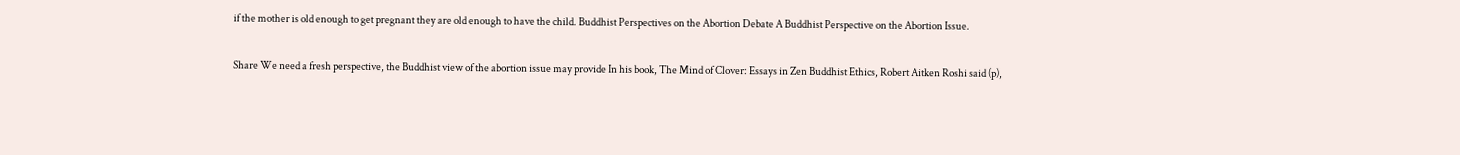if the mother is old enough to get pregnant they are old enough to have the child. Buddhist Perspectives on the Abortion Debate A Buddhist Perspective on the Abortion Issue.

Share We need a fresh perspective, the Buddhist view of the abortion issue may provide In his book, The Mind of Clover: Essays in Zen Buddhist Ethics, Robert Aitken Roshi said (p),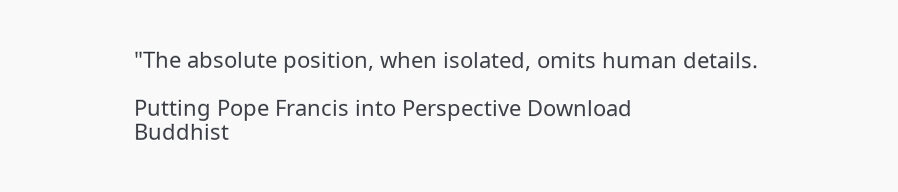"The absolute position, when isolated, omits human details.

Putting Pope Francis into Perspective Download
Buddhist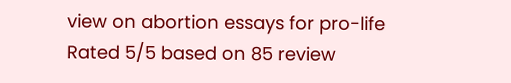view on abortion essays for pro-life
Rated 5/5 based on 85 review